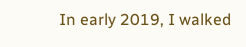In early 2019, I walked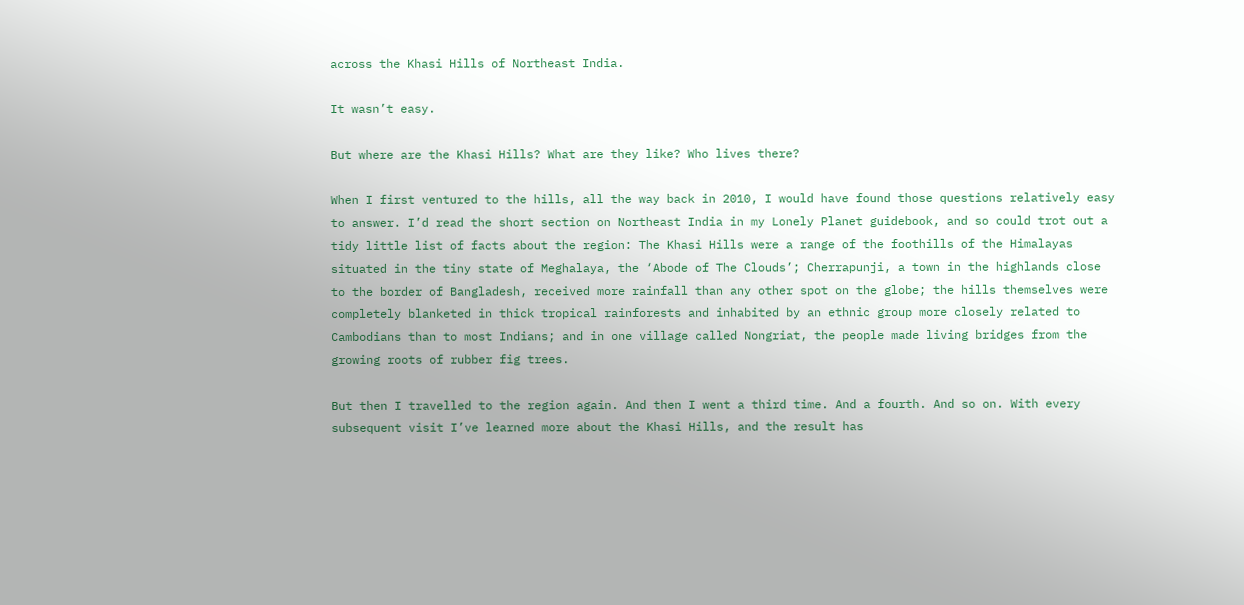across the Khasi Hills of Northeast India.

It wasn’t easy.

But where are the Khasi Hills? What are they like? Who lives there?

When I first ventured to the hills, all the way back in 2010, I would have found those questions relatively easy to answer. I’d read the short section on Northeast India in my Lonely Planet guidebook, and so could trot out a tidy little list of facts about the region: The Khasi Hills were a range of the foothills of the Himalayas situated in the tiny state of Meghalaya, the ‘Abode of The Clouds’; Cherrapunji, a town in the highlands close to the border of Bangladesh, received more rainfall than any other spot on the globe; the hills themselves were completely blanketed in thick tropical rainforests and inhabited by an ethnic group more closely related to Cambodians than to most Indians; and in one village called Nongriat, the people made living bridges from the growing roots of rubber fig trees.

But then I travelled to the region again. And then I went a third time. And a fourth. And so on. With every subsequent visit I’ve learned more about the Khasi Hills, and the result has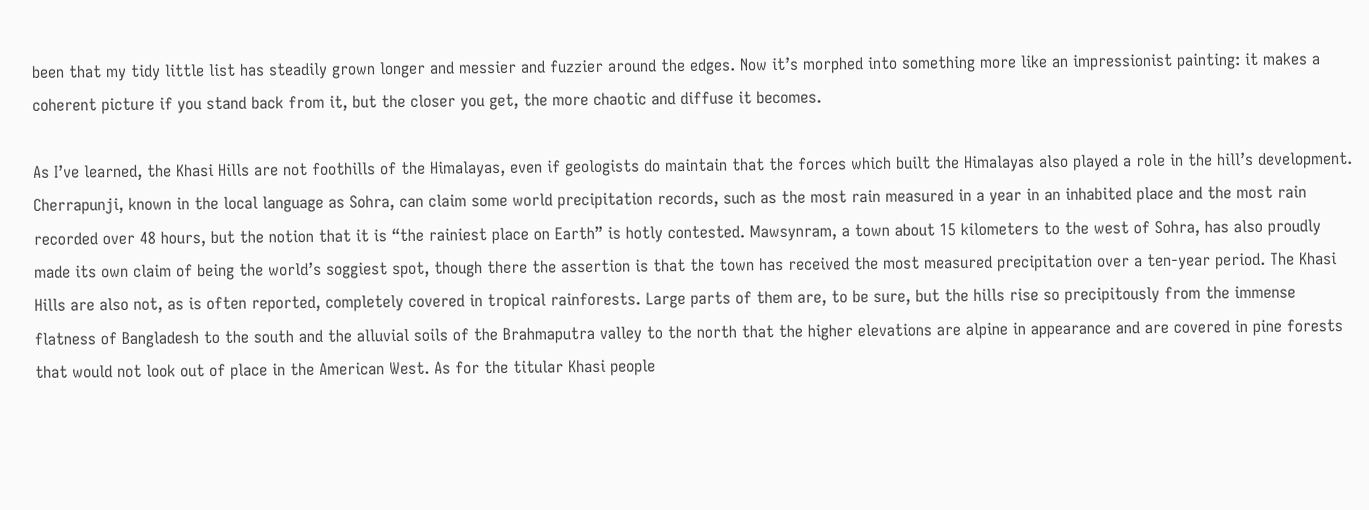been that my tidy little list has steadily grown longer and messier and fuzzier around the edges. Now it’s morphed into something more like an impressionist painting: it makes a coherent picture if you stand back from it, but the closer you get, the more chaotic and diffuse it becomes.

As I’ve learned, the Khasi Hills are not foothills of the Himalayas, even if geologists do maintain that the forces which built the Himalayas also played a role in the hill’s development. Cherrapunji, known in the local language as Sohra, can claim some world precipitation records, such as the most rain measured in a year in an inhabited place and the most rain recorded over 48 hours, but the notion that it is “the rainiest place on Earth” is hotly contested. Mawsynram, a town about 15 kilometers to the west of Sohra, has also proudly made its own claim of being the world’s soggiest spot, though there the assertion is that the town has received the most measured precipitation over a ten-year period. The Khasi Hills are also not, as is often reported, completely covered in tropical rainforests. Large parts of them are, to be sure, but the hills rise so precipitously from the immense flatness of Bangladesh to the south and the alluvial soils of the Brahmaputra valley to the north that the higher elevations are alpine in appearance and are covered in pine forests that would not look out of place in the American West. As for the titular Khasi people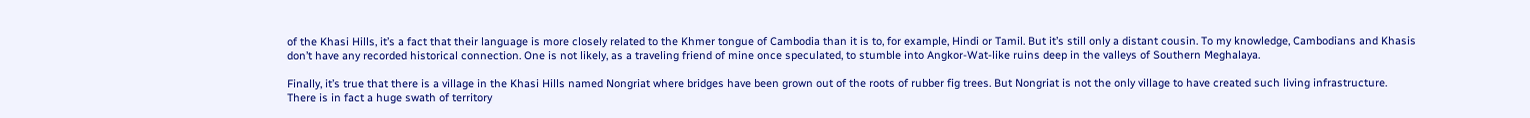of the Khasi Hills, it’s a fact that their language is more closely related to the Khmer tongue of Cambodia than it is to, for example, Hindi or Tamil. But it’s still only a distant cousin. To my knowledge, Cambodians and Khasis don’t have any recorded historical connection. One is not likely, as a traveling friend of mine once speculated, to stumble into Angkor-Wat-like ruins deep in the valleys of Southern Meghalaya.

Finally, it’s true that there is a village in the Khasi Hills named Nongriat where bridges have been grown out of the roots of rubber fig trees. But Nongriat is not the only village to have created such living infrastructure. There is in fact a huge swath of territory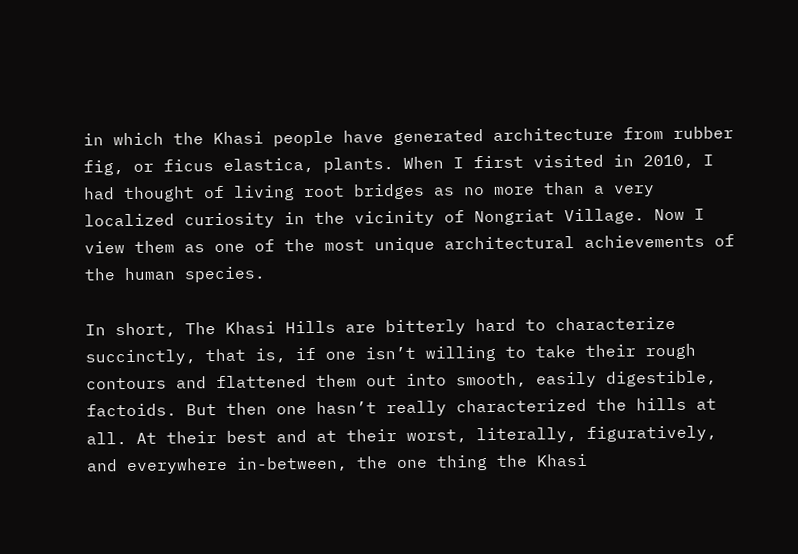in which the Khasi people have generated architecture from rubber fig, or ficus elastica, plants. When I first visited in 2010, I had thought of living root bridges as no more than a very localized curiosity in the vicinity of Nongriat Village. Now I view them as one of the most unique architectural achievements of the human species.

In short, The Khasi Hills are bitterly hard to characterize succinctly, that is, if one isn’t willing to take their rough contours and flattened them out into smooth, easily digestible, factoids. But then one hasn’t really characterized the hills at all. At their best and at their worst, literally, figuratively, and everywhere in-between, the one thing the Khasi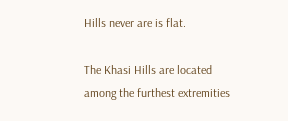Hills never are is flat.

The Khasi Hills are located among the furthest extremities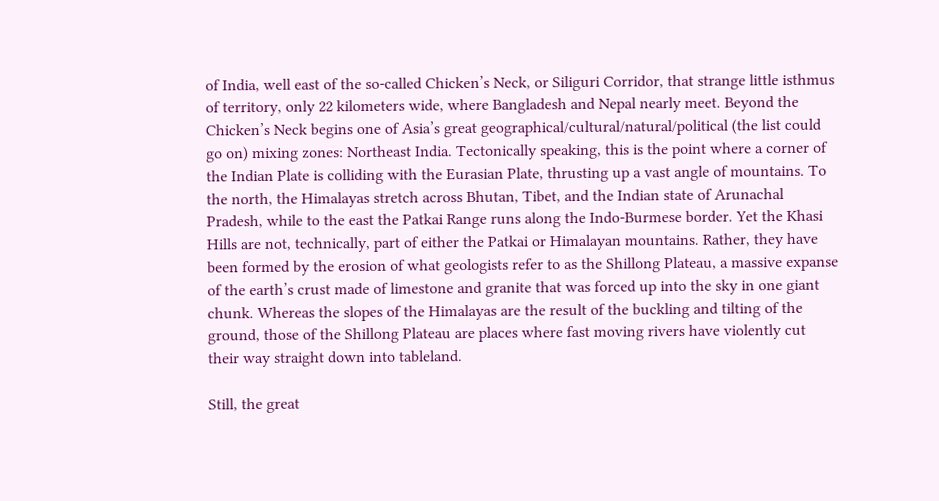of India, well east of the so-called Chicken’s Neck, or Siliguri Corridor, that strange little isthmus of territory, only 22 kilometers wide, where Bangladesh and Nepal nearly meet. Beyond the Chicken’s Neck begins one of Asia’s great geographical/cultural/natural/political (the list could go on) mixing zones: Northeast India. Tectonically speaking, this is the point where a corner of the Indian Plate is colliding with the Eurasian Plate, thrusting up a vast angle of mountains. To the north, the Himalayas stretch across Bhutan, Tibet, and the Indian state of Arunachal Pradesh, while to the east the Patkai Range runs along the Indo-Burmese border. Yet the Khasi Hills are not, technically, part of either the Patkai or Himalayan mountains. Rather, they have been formed by the erosion of what geologists refer to as the Shillong Plateau, a massive expanse of the earth’s crust made of limestone and granite that was forced up into the sky in one giant chunk. Whereas the slopes of the Himalayas are the result of the buckling and tilting of the ground, those of the Shillong Plateau are places where fast moving rivers have violently cut their way straight down into tableland.

Still, the great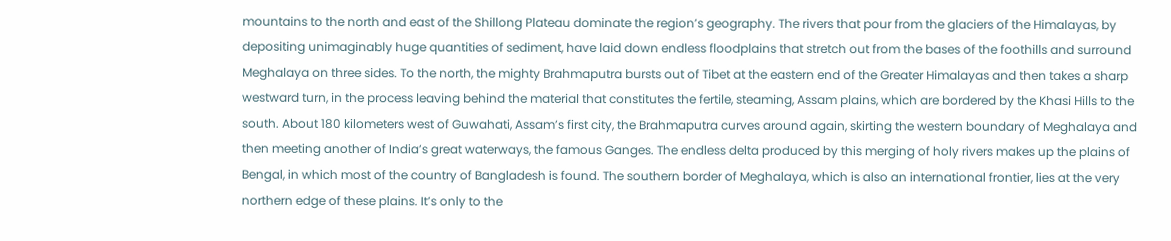mountains to the north and east of the Shillong Plateau dominate the region’s geography. The rivers that pour from the glaciers of the Himalayas, by depositing unimaginably huge quantities of sediment, have laid down endless floodplains that stretch out from the bases of the foothills and surround Meghalaya on three sides. To the north, the mighty Brahmaputra bursts out of Tibet at the eastern end of the Greater Himalayas and then takes a sharp westward turn, in the process leaving behind the material that constitutes the fertile, steaming, Assam plains, which are bordered by the Khasi Hills to the south. About 180 kilometers west of Guwahati, Assam’s first city, the Brahmaputra curves around again, skirting the western boundary of Meghalaya and then meeting another of India’s great waterways, the famous Ganges. The endless delta produced by this merging of holy rivers makes up the plains of Bengal, in which most of the country of Bangladesh is found. The southern border of Meghalaya, which is also an international frontier, lies at the very northern edge of these plains. It’s only to the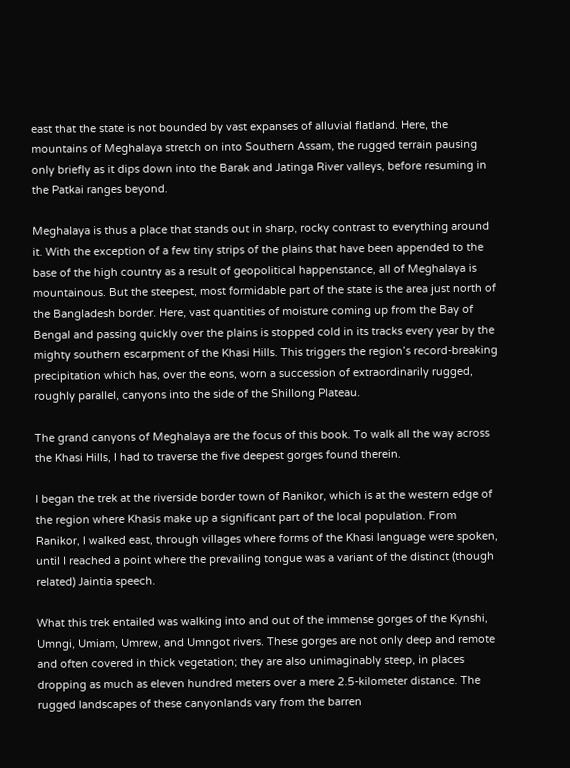east that the state is not bounded by vast expanses of alluvial flatland. Here, the mountains of Meghalaya stretch on into Southern Assam, the rugged terrain pausing only briefly as it dips down into the Barak and Jatinga River valleys, before resuming in the Patkai ranges beyond.

Meghalaya is thus a place that stands out in sharp, rocky contrast to everything around it. With the exception of a few tiny strips of the plains that have been appended to the base of the high country as a result of geopolitical happenstance, all of Meghalaya is mountainous. But the steepest, most formidable part of the state is the area just north of the Bangladesh border. Here, vast quantities of moisture coming up from the Bay of Bengal and passing quickly over the plains is stopped cold in its tracks every year by the mighty southern escarpment of the Khasi Hills. This triggers the region’s record-breaking precipitation which has, over the eons, worn a succession of extraordinarily rugged, roughly parallel, canyons into the side of the Shillong Plateau.

The grand canyons of Meghalaya are the focus of this book. To walk all the way across the Khasi Hills, I had to traverse the five deepest gorges found therein.

I began the trek at the riverside border town of Ranikor, which is at the western edge of the region where Khasis make up a significant part of the local population. From Ranikor, I walked east, through villages where forms of the Khasi language were spoken, until I reached a point where the prevailing tongue was a variant of the distinct (though related) Jaintia speech.

What this trek entailed was walking into and out of the immense gorges of the Kynshi, Umngi, Umiam, Umrew, and Umngot rivers. These gorges are not only deep and remote and often covered in thick vegetation; they are also unimaginably steep, in places dropping as much as eleven hundred meters over a mere 2.5-kilometer distance. The rugged landscapes of these canyonlands vary from the barren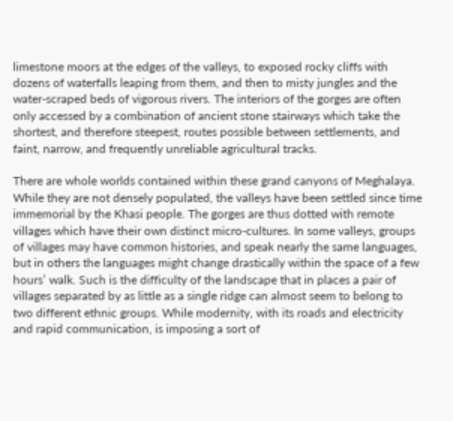limestone moors at the edges of the valleys, to exposed rocky cliffs with dozens of waterfalls leaping from them, and then to misty jungles and the water-scraped beds of vigorous rivers. The interiors of the gorges are often only accessed by a combination of ancient stone stairways which take the shortest, and therefore steepest, routes possible between settlements, and faint, narrow, and frequently unreliable agricultural tracks.

There are whole worlds contained within these grand canyons of Meghalaya. While they are not densely populated, the valleys have been settled since time immemorial by the Khasi people. The gorges are thus dotted with remote villages which have their own distinct micro-cultures. In some valleys, groups of villages may have common histories, and speak nearly the same languages, but in others the languages might change drastically within the space of a few hours’ walk. Such is the difficulty of the landscape that in places a pair of villages separated by as little as a single ridge can almost seem to belong to two different ethnic groups. While modernity, with its roads and electricity and rapid communication, is imposing a sort of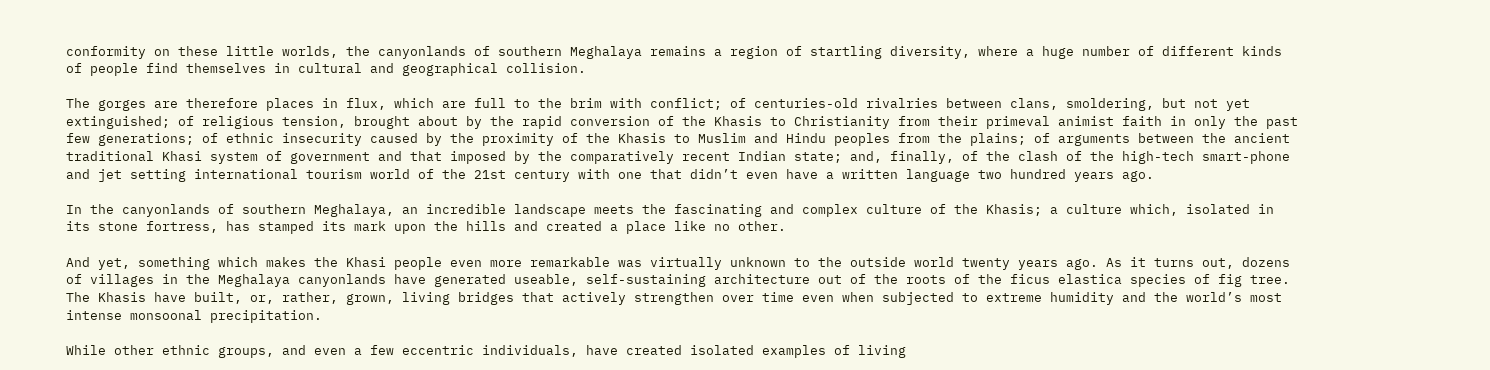conformity on these little worlds, the canyonlands of southern Meghalaya remains a region of startling diversity, where a huge number of different kinds of people find themselves in cultural and geographical collision.

The gorges are therefore places in flux, which are full to the brim with conflict; of centuries-old rivalries between clans, smoldering, but not yet extinguished; of religious tension, brought about by the rapid conversion of the Khasis to Christianity from their primeval animist faith in only the past few generations; of ethnic insecurity caused by the proximity of the Khasis to Muslim and Hindu peoples from the plains; of arguments between the ancient traditional Khasi system of government and that imposed by the comparatively recent Indian state; and, finally, of the clash of the high-tech smart-phone and jet setting international tourism world of the 21st century with one that didn’t even have a written language two hundred years ago.

In the canyonlands of southern Meghalaya, an incredible landscape meets the fascinating and complex culture of the Khasis; a culture which, isolated in its stone fortress, has stamped its mark upon the hills and created a place like no other.

And yet, something which makes the Khasi people even more remarkable was virtually unknown to the outside world twenty years ago. As it turns out, dozens of villages in the Meghalaya canyonlands have generated useable, self-sustaining architecture out of the roots of the ficus elastica species of fig tree. The Khasis have built, or, rather, grown, living bridges that actively strengthen over time even when subjected to extreme humidity and the world’s most intense monsoonal precipitation.

While other ethnic groups, and even a few eccentric individuals, have created isolated examples of living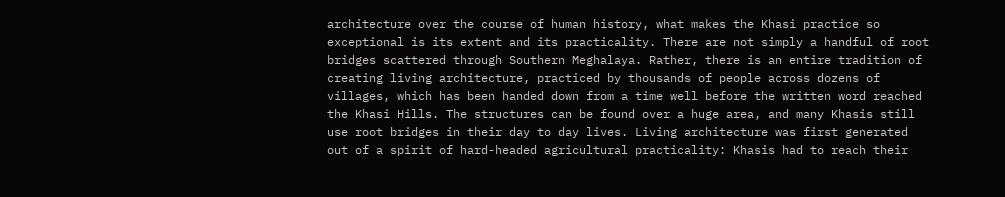architecture over the course of human history, what makes the Khasi practice so exceptional is its extent and its practicality. There are not simply a handful of root bridges scattered through Southern Meghalaya. Rather, there is an entire tradition of creating living architecture, practiced by thousands of people across dozens of villages, which has been handed down from a time well before the written word reached the Khasi Hills. The structures can be found over a huge area, and many Khasis still use root bridges in their day to day lives. Living architecture was first generated out of a spirit of hard-headed agricultural practicality: Khasis had to reach their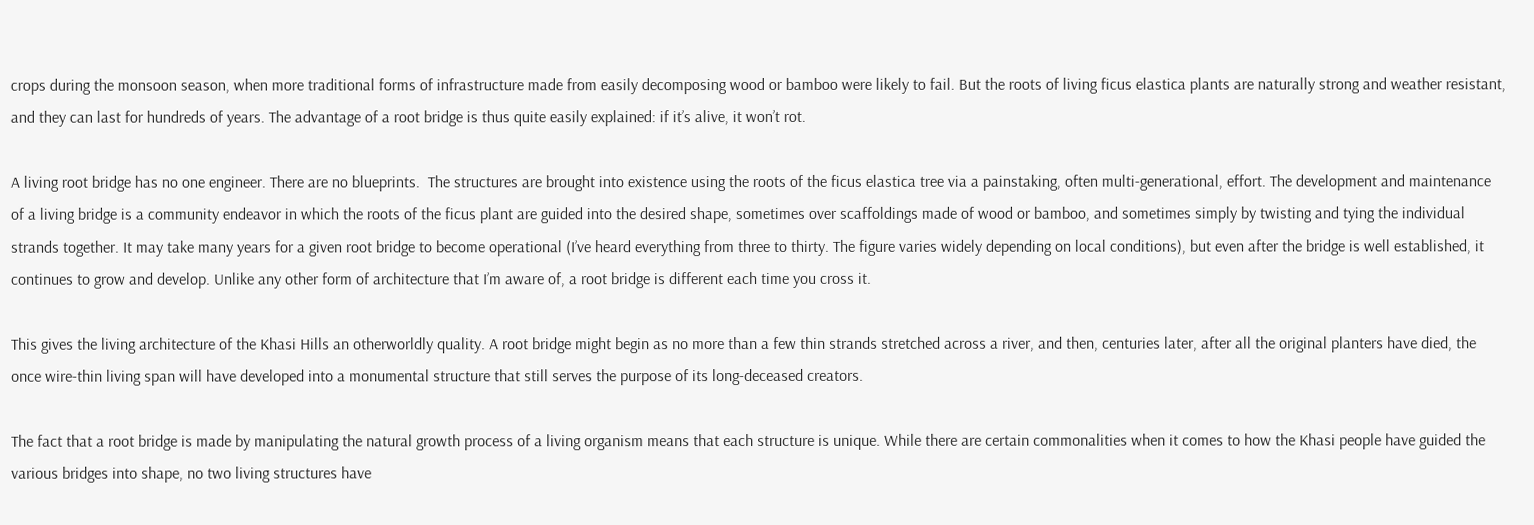crops during the monsoon season, when more traditional forms of infrastructure made from easily decomposing wood or bamboo were likely to fail. But the roots of living ficus elastica plants are naturally strong and weather resistant, and they can last for hundreds of years. The advantage of a root bridge is thus quite easily explained: if it’s alive, it won’t rot.

A living root bridge has no one engineer. There are no blueprints.  The structures are brought into existence using the roots of the ficus elastica tree via a painstaking, often multi-generational, effort. The development and maintenance of a living bridge is a community endeavor in which the roots of the ficus plant are guided into the desired shape, sometimes over scaffoldings made of wood or bamboo, and sometimes simply by twisting and tying the individual strands together. It may take many years for a given root bridge to become operational (I’ve heard everything from three to thirty. The figure varies widely depending on local conditions), but even after the bridge is well established, it continues to grow and develop. Unlike any other form of architecture that I’m aware of, a root bridge is different each time you cross it.

This gives the living architecture of the Khasi Hills an otherworldly quality. A root bridge might begin as no more than a few thin strands stretched across a river, and then, centuries later, after all the original planters have died, the once wire-thin living span will have developed into a monumental structure that still serves the purpose of its long-deceased creators.

The fact that a root bridge is made by manipulating the natural growth process of a living organism means that each structure is unique. While there are certain commonalities when it comes to how the Khasi people have guided the various bridges into shape, no two living structures have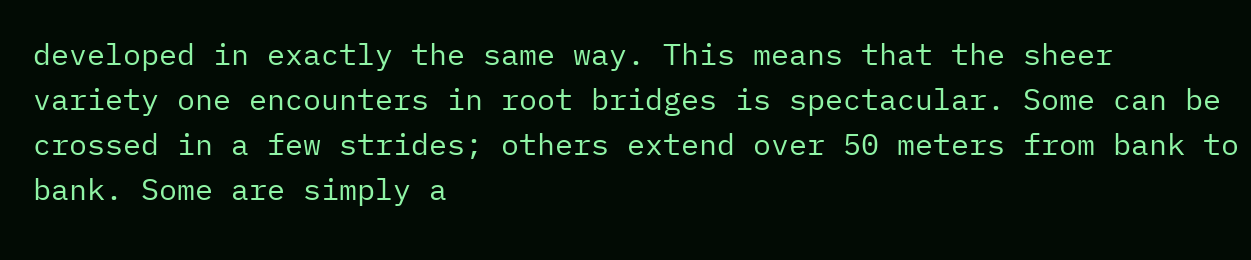developed in exactly the same way. This means that the sheer variety one encounters in root bridges is spectacular. Some can be crossed in a few strides; others extend over 50 meters from bank to bank. Some are simply a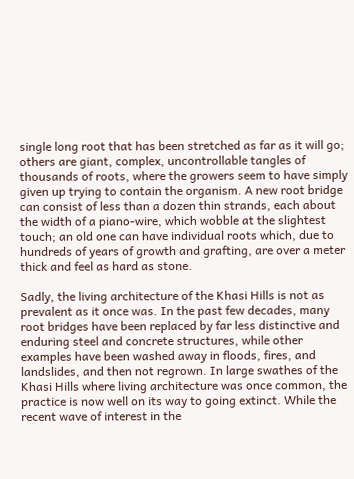single long root that has been stretched as far as it will go; others are giant, complex, uncontrollable tangles of thousands of roots, where the growers seem to have simply given up trying to contain the organism. A new root bridge can consist of less than a dozen thin strands, each about the width of a piano-wire, which wobble at the slightest touch; an old one can have individual roots which, due to hundreds of years of growth and grafting, are over a meter thick and feel as hard as stone.

Sadly, the living architecture of the Khasi Hills is not as prevalent as it once was. In the past few decades, many root bridges have been replaced by far less distinctive and enduring steel and concrete structures, while other examples have been washed away in floods, fires, and landslides, and then not regrown. In large swathes of the Khasi Hills where living architecture was once common, the practice is now well on its way to going extinct. While the recent wave of interest in the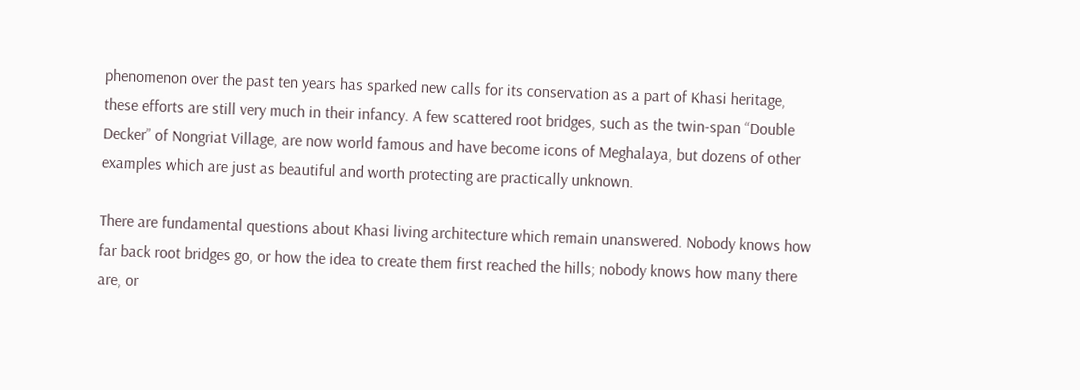phenomenon over the past ten years has sparked new calls for its conservation as a part of Khasi heritage, these efforts are still very much in their infancy. A few scattered root bridges, such as the twin-span “Double Decker” of Nongriat Village, are now world famous and have become icons of Meghalaya, but dozens of other examples which are just as beautiful and worth protecting are practically unknown.

There are fundamental questions about Khasi living architecture which remain unanswered. Nobody knows how far back root bridges go, or how the idea to create them first reached the hills; nobody knows how many there are, or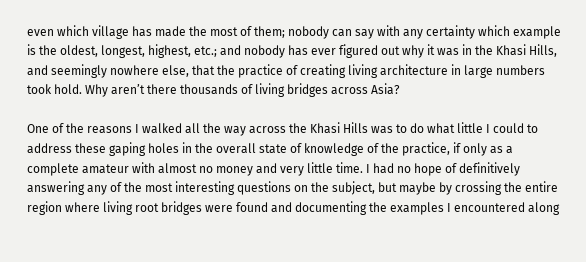even which village has made the most of them; nobody can say with any certainty which example is the oldest, longest, highest, etc.; and nobody has ever figured out why it was in the Khasi Hills, and seemingly nowhere else, that the practice of creating living architecture in large numbers took hold. Why aren’t there thousands of living bridges across Asia?

One of the reasons I walked all the way across the Khasi Hills was to do what little I could to address these gaping holes in the overall state of knowledge of the practice, if only as a complete amateur with almost no money and very little time. I had no hope of definitively answering any of the most interesting questions on the subject, but maybe by crossing the entire region where living root bridges were found and documenting the examples I encountered along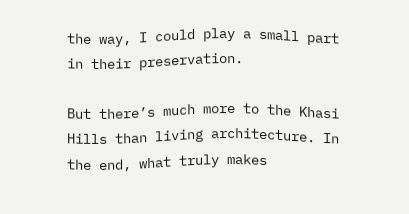the way, I could play a small part in their preservation.

But there’s much more to the Khasi Hills than living architecture. In the end, what truly makes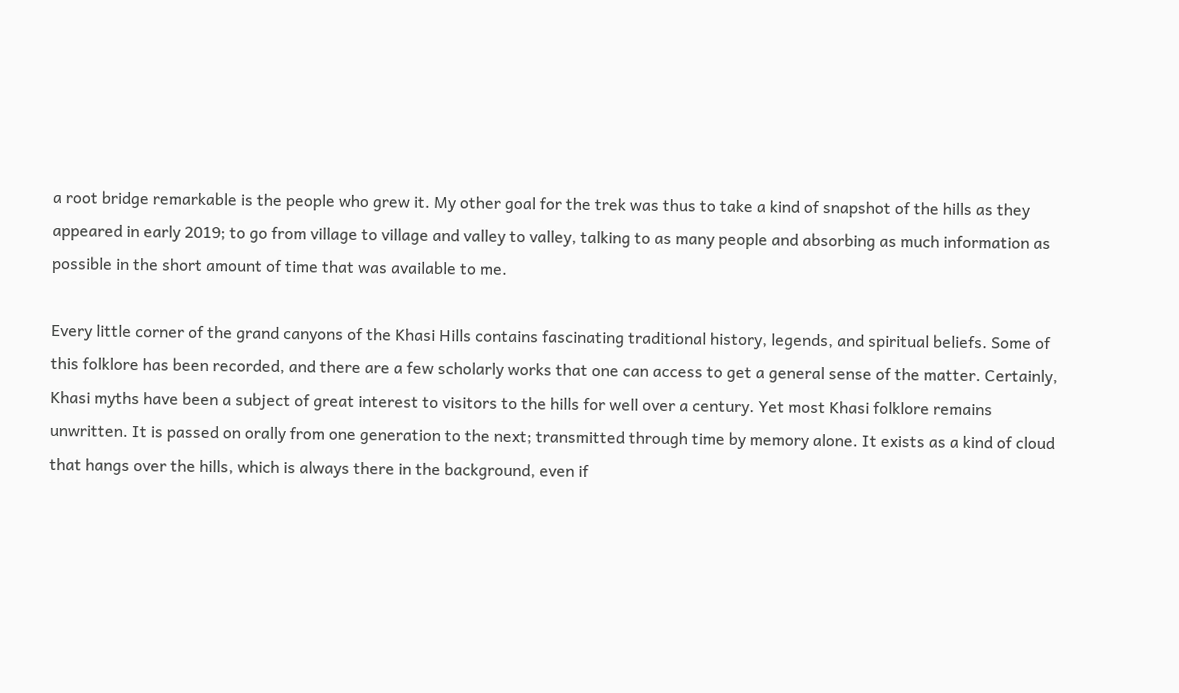a root bridge remarkable is the people who grew it. My other goal for the trek was thus to take a kind of snapshot of the hills as they appeared in early 2019; to go from village to village and valley to valley, talking to as many people and absorbing as much information as possible in the short amount of time that was available to me.

Every little corner of the grand canyons of the Khasi Hills contains fascinating traditional history, legends, and spiritual beliefs. Some of this folklore has been recorded, and there are a few scholarly works that one can access to get a general sense of the matter. Certainly, Khasi myths have been a subject of great interest to visitors to the hills for well over a century. Yet most Khasi folklore remains unwritten. It is passed on orally from one generation to the next; transmitted through time by memory alone. It exists as a kind of cloud that hangs over the hills, which is always there in the background, even if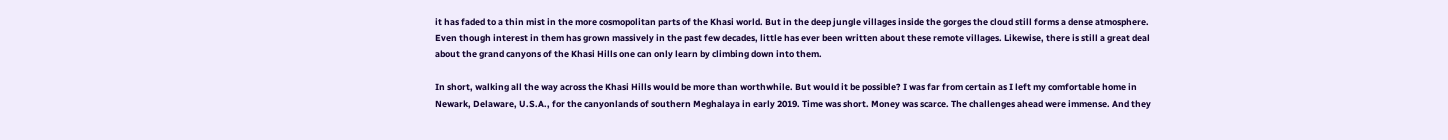it has faded to a thin mist in the more cosmopolitan parts of the Khasi world. But in the deep jungle villages inside the gorges the cloud still forms a dense atmosphere. Even though interest in them has grown massively in the past few decades, little has ever been written about these remote villages. Likewise, there is still a great deal about the grand canyons of the Khasi Hills one can only learn by climbing down into them.

In short, walking all the way across the Khasi Hills would be more than worthwhile. But would it be possible? I was far from certain as I left my comfortable home in Newark, Delaware, U.S.A., for the canyonlands of southern Meghalaya in early 2019. Time was short. Money was scarce. The challenges ahead were immense. And they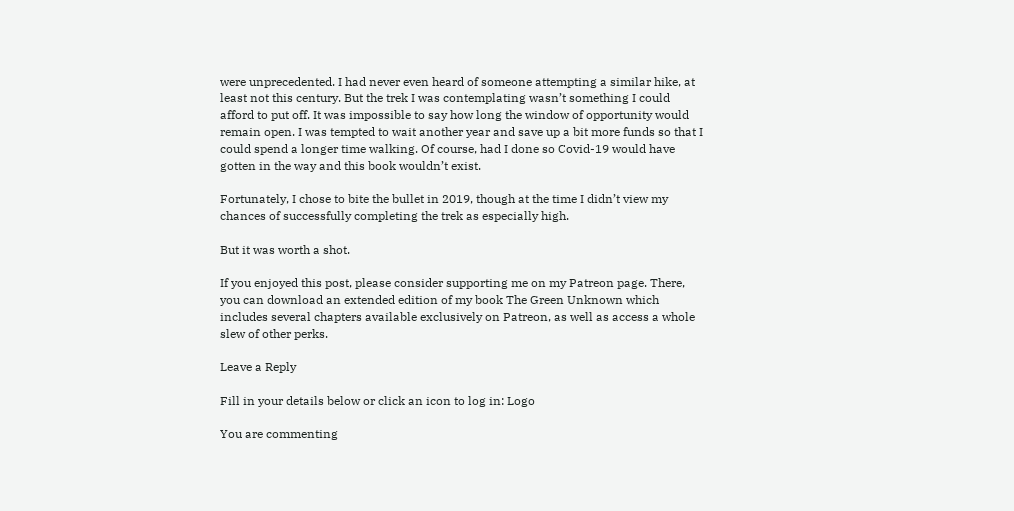were unprecedented. I had never even heard of someone attempting a similar hike, at least not this century. But the trek I was contemplating wasn’t something I could afford to put off. It was impossible to say how long the window of opportunity would remain open. I was tempted to wait another year and save up a bit more funds so that I could spend a longer time walking. Of course, had I done so Covid-19 would have gotten in the way and this book wouldn’t exist.

Fortunately, I chose to bite the bullet in 2019, though at the time I didn’t view my chances of successfully completing the trek as especially high.

But it was worth a shot.

If you enjoyed this post, please consider supporting me on my Patreon page. There, you can download an extended edition of my book The Green Unknown which includes several chapters available exclusively on Patreon, as well as access a whole slew of other perks.

Leave a Reply

Fill in your details below or click an icon to log in: Logo

You are commenting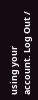using your account. Log Out /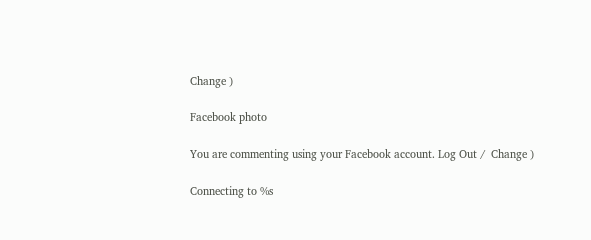Change )

Facebook photo

You are commenting using your Facebook account. Log Out /  Change )

Connecting to %s